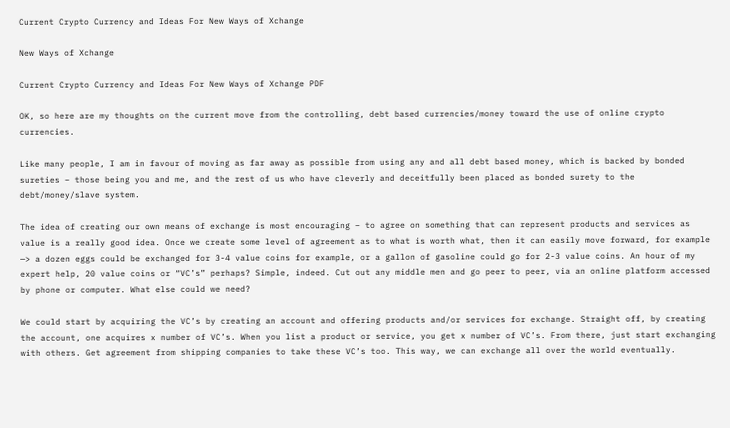Current Crypto Currency and Ideas For New Ways of Xchange

New Ways of Xchange

Current Crypto Currency and Ideas For New Ways of Xchange PDF

OK, so here are my thoughts on the current move from the controlling, debt based currencies/money toward the use of online crypto currencies.

Like many people, I am in favour of moving as far away as possible from using any and all debt based money, which is backed by bonded sureties – those being you and me, and the rest of us who have cleverly and deceitfully been placed as bonded surety to the debt/money/slave system.

The idea of creating our own means of exchange is most encouraging – to agree on something that can represent products and services as value is a really good idea. Once we create some level of agreement as to what is worth what, then it can easily move forward, for example —> a dozen eggs could be exchanged for 3-4 value coins for example, or a gallon of gasoline could go for 2-3 value coins. An hour of my expert help, 20 value coins or “VC’s” perhaps? Simple, indeed. Cut out any middle men and go peer to peer, via an online platform accessed by phone or computer. What else could we need?

We could start by acquiring the VC’s by creating an account and offering products and/or services for exchange. Straight off, by creating the account, one acquires x number of VC’s. When you list a product or service, you get x number of VC’s. From there, just start exchanging with others. Get agreement from shipping companies to take these VC’s too. This way, we can exchange all over the world eventually.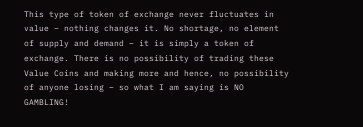This type of token of exchange never fluctuates in value – nothing changes it. No shortage, no element of supply and demand – it is simply a token of exchange. There is no possibility of trading these Value Coins and making more and hence, no possibility of anyone losing – so what I am saying is NO GAMBLING!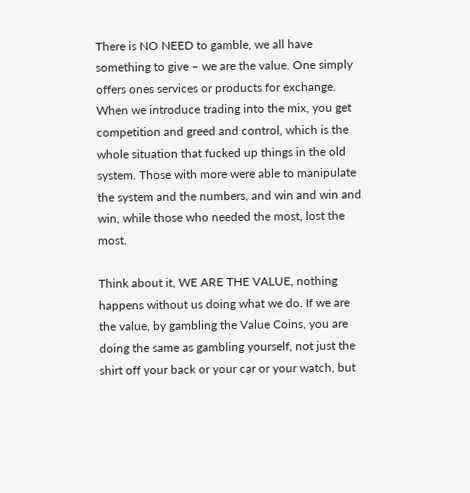There is NO NEED to gamble, we all have something to give – we are the value. One simply offers ones services or products for exchange. When we introduce trading into the mix, you get competition and greed and control, which is the whole situation that fucked up things in the old system. Those with more were able to manipulate the system and the numbers, and win and win and win, while those who needed the most, lost the most.

Think about it, WE ARE THE VALUE, nothing happens without us doing what we do. If we are the value, by gambling the Value Coins, you are doing the same as gambling yourself, not just the shirt off your back or your car or your watch, but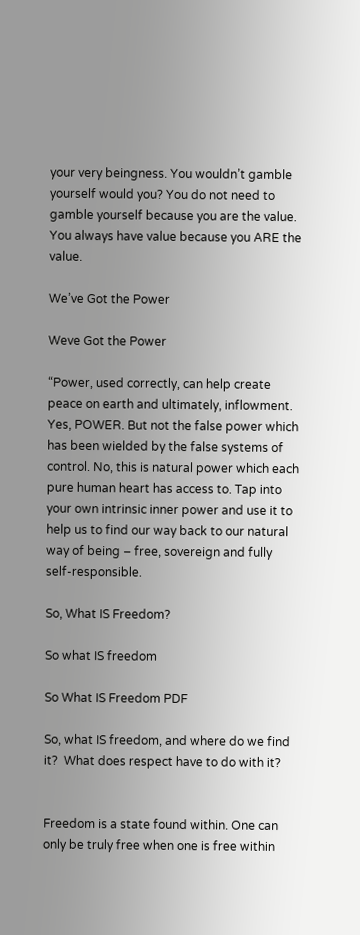your very beingness. You wouldn’t gamble yourself would you? You do not need to gamble yourself because you are the value. You always have value because you ARE the value.

We’ve Got the Power

Weve Got the Power

“Power, used correctly, can help create peace on earth and ultimately, inflowment. Yes, POWER. But not the false power which has been wielded by the false systems of control. No, this is natural power which each pure human heart has access to. Tap into your own intrinsic inner power and use it to help us to find our way back to our natural way of being – free, sovereign and fully self-responsible.

So, What IS Freedom?

So what IS freedom

So What IS Freedom PDF

So, what IS freedom, and where do we find it?  What does respect have to do with it?


Freedom is a state found within. One can only be truly free when one is free within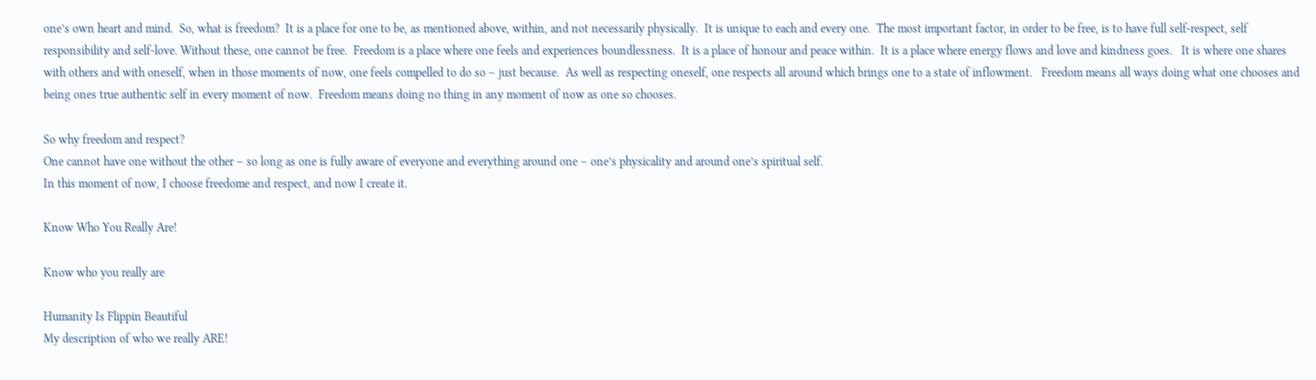one’s own heart and mind.  So, what is freedom?  It is a place for one to be, as mentioned above, within, and not necessarily physically.  It is unique to each and every one.  The most important factor, in order to be free, is to have full self-respect, self responsibility and self-love. Without these, one cannot be free.  Freedom is a place where one feels and experiences boundlessness.  It is a place of honour and peace within.  It is a place where energy flows and love and kindness goes.   It is where one shares with others and with oneself, when in those moments of now, one feels compelled to do so – just because.  As well as respecting oneself, one respects all around which brings one to a state of inflowment.   Freedom means all ways doing what one chooses and being ones true authentic self in every moment of now.  Freedom means doing no thing in any moment of now as one so chooses.

So why freedom and respect?
One cannot have one without the other – so long as one is fully aware of everyone and everything around one – one’s physicality and around one’s spiritual self.
In this moment of now, I choose freedome and respect, and now I create it.

Know Who You Really Are!

Know who you really are

Humanity Is Flippin Beautiful
My description of who we really ARE!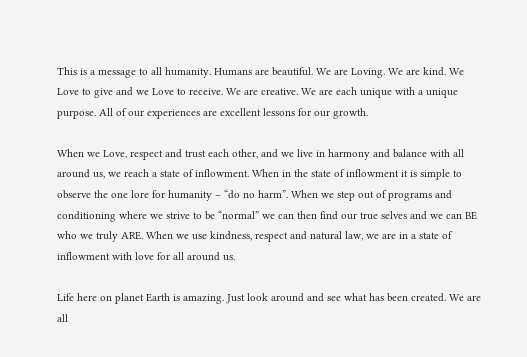This is a message to all humanity. Humans are beautiful. We are Loving. We are kind. We Love to give and we Love to receive. We are creative. We are each unique with a unique purpose. All of our experiences are excellent lessons for our growth.

When we Love, respect and trust each other, and we live in harmony and balance with all around us, we reach a state of inflowment. When in the state of inflowment it is simple to observe the one lore for humanity – “do no harm”. When we step out of programs and conditioning where we strive to be “normal” we can then find our true selves and we can BE who we truly ARE. When we use kindness, respect and natural law, we are in a state of inflowment with love for all around us.

Life here on planet Earth is amazing. Just look around and see what has been created. We are all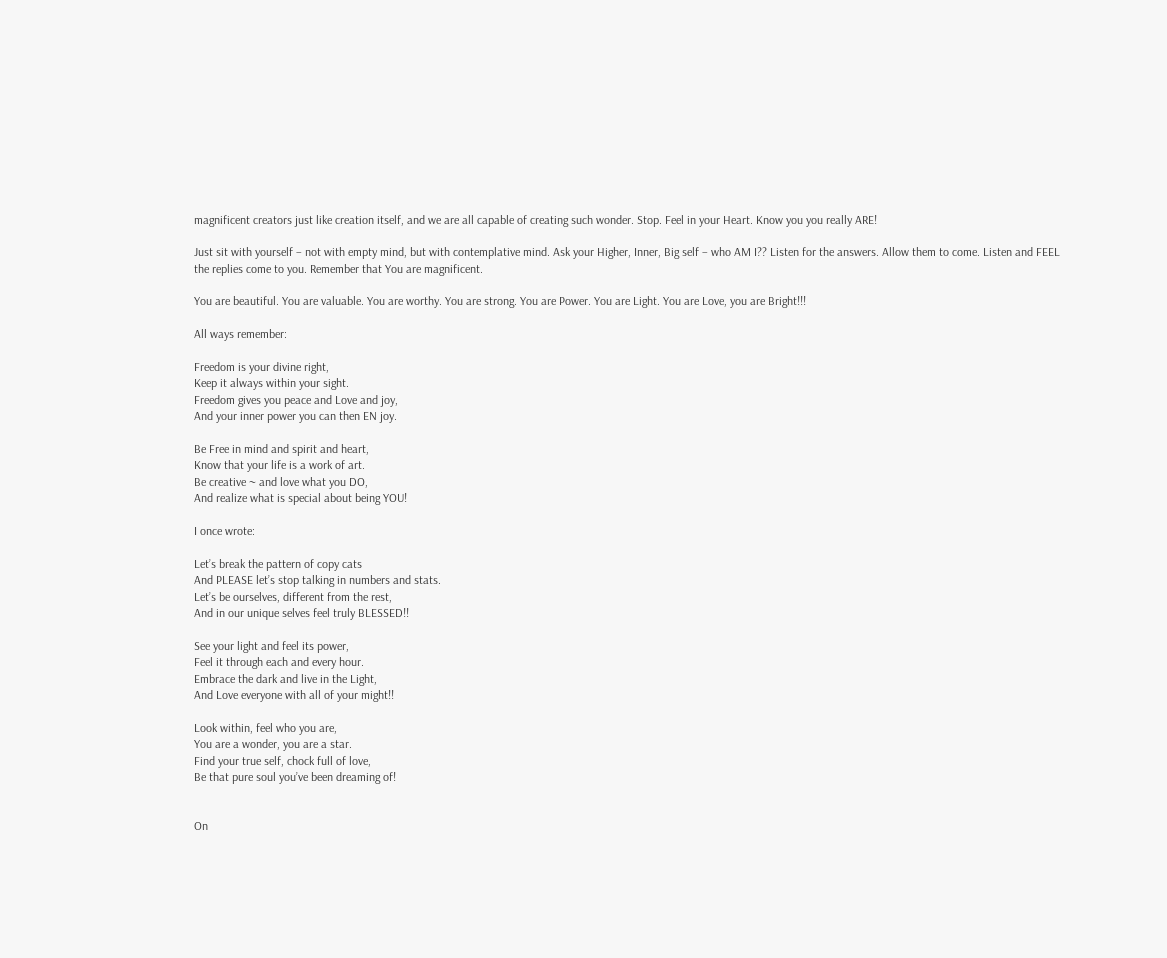magnificent creators just like creation itself, and we are all capable of creating such wonder. Stop. Feel in your Heart. Know you you really ARE!

Just sit with yourself – not with empty mind, but with contemplative mind. Ask your Higher, Inner, Big self – who AM I?? Listen for the answers. Allow them to come. Listen and FEEL the replies come to you. Remember that You are magnificent.

You are beautiful. You are valuable. You are worthy. You are strong. You are Power. You are Light. You are Love, you are Bright!!!

All ways remember:

Freedom is your divine right,
Keep it always within your sight.
Freedom gives you peace and Love and joy,
And your inner power you can then EN joy.

Be Free in mind and spirit and heart,
Know that your life is a work of art.
Be creative ~ and love what you DO,
And realize what is special about being YOU!

I once wrote:

Let’s break the pattern of copy cats
And PLEASE let’s stop talking in numbers and stats.
Let’s be ourselves, different from the rest,
And in our unique selves feel truly BLESSED!!

See your light and feel its power,
Feel it through each and every hour.
Embrace the dark and live in the Light,
And Love everyone with all of your might!!

Look within, feel who you are,
You are a wonder, you are a star.
Find your true self, chock full of love,
Be that pure soul you’ve been dreaming of!


On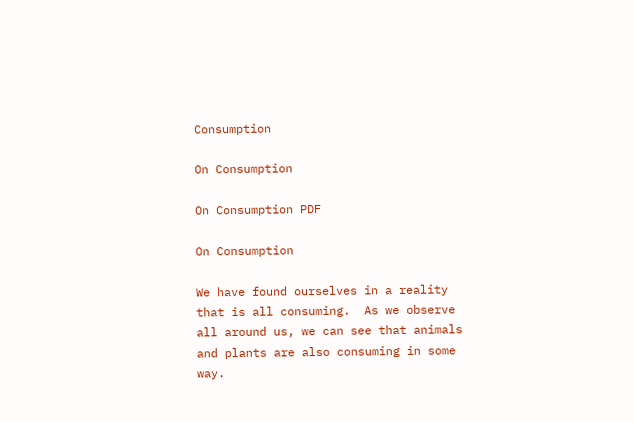Consumption

On Consumption

On Consumption PDF

On Consumption

We have found ourselves in a reality that is all consuming.  As we observe all around us, we can see that animals and plants are also consuming in some way.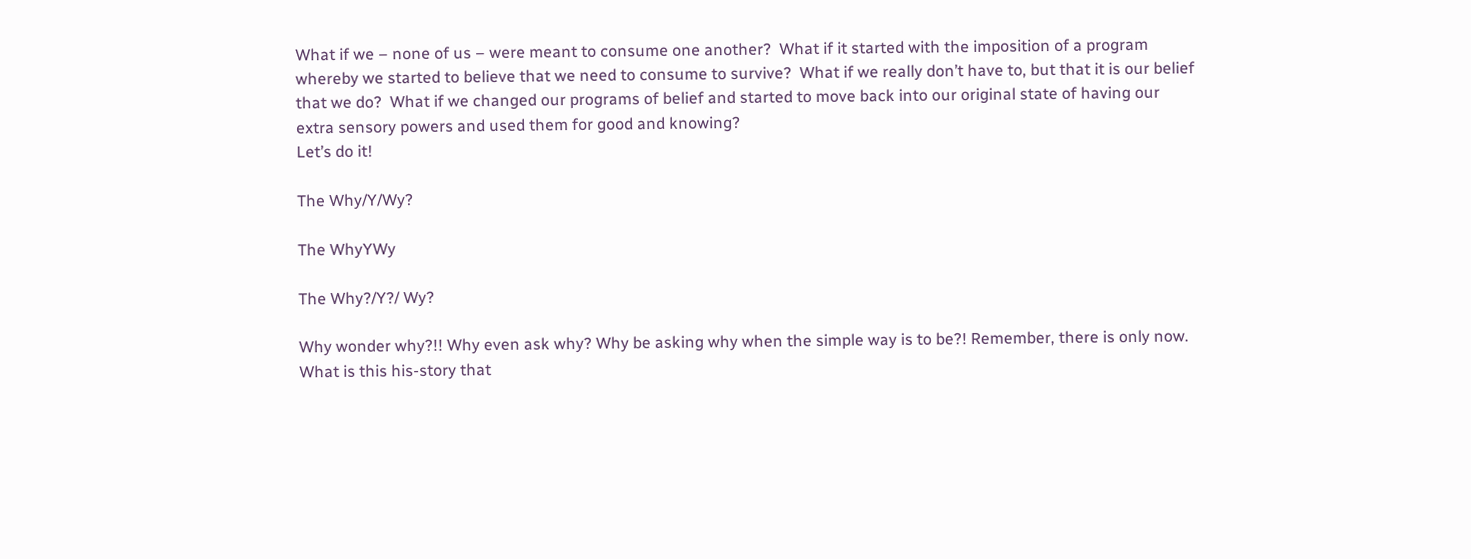What if we – none of us – were meant to consume one another?  What if it started with the imposition of a program whereby we started to believe that we need to consume to survive?  What if we really don’t have to, but that it is our belief that we do?  What if we changed our programs of belief and started to move back into our original state of having our extra sensory powers and used them for good and knowing?
Let’s do it!

The Why/Y/Wy?

The WhyYWy

The Why?/Y?/ Wy?

Why wonder why?!! Why even ask why? Why be asking why when the simple way is to be?! Remember, there is only now. What is this his-story that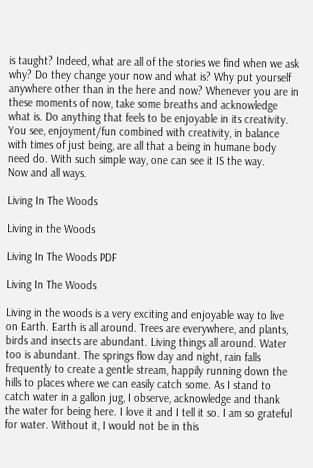is taught? Indeed, what are all of the stories we find when we ask why? Do they change your now and what is? Why put yourself anywhere other than in the here and now? Whenever you are in these moments of now, take some breaths and acknowledge what is. Do anything that feels to be enjoyable in its creativity. You see, enjoyment/fun combined with creativity, in balance with times of just being, are all that a being in humane body need do. With such simple way, one can see it IS the way.
Now and all ways.

Living In The Woods

Living in the Woods

Living In The Woods PDF

Living In The Woods

Living in the woods is a very exciting and enjoyable way to live on Earth. Earth is all around. Trees are everywhere, and plants, birds and insects are abundant. Living things all around. Water too is abundant. The springs flow day and night, rain falls frequently to create a gentle stream, happily running down the hills to places where we can easily catch some. As I stand to catch water in a gallon jug, I observe, acknowledge and thank the water for being here. I love it and I tell it so. I am so grateful for water. Without it, I would not be in this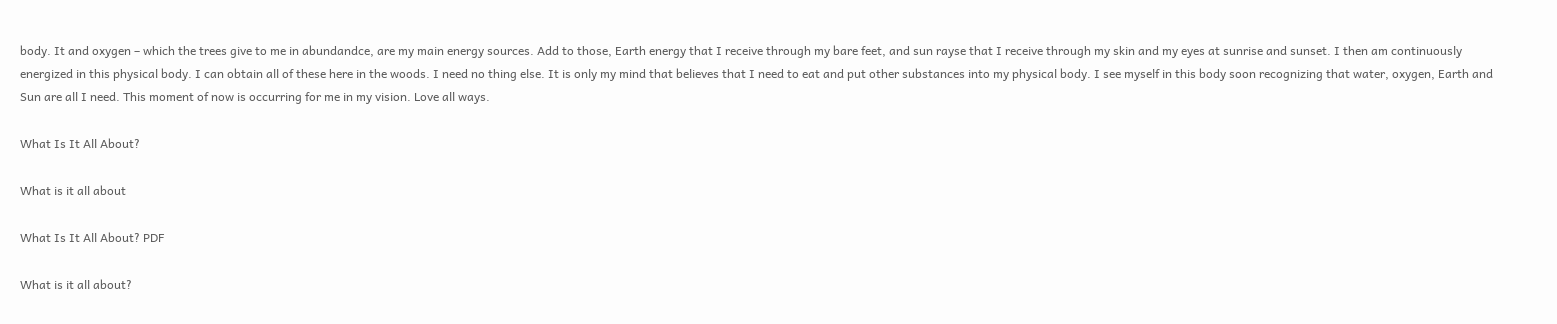body. It and oxygen – which the trees give to me in abundandce, are my main energy sources. Add to those, Earth energy that I receive through my bare feet, and sun rayse that I receive through my skin and my eyes at sunrise and sunset. I then am continuously energized in this physical body. I can obtain all of these here in the woods. I need no thing else. It is only my mind that believes that I need to eat and put other substances into my physical body. I see myself in this body soon recognizing that water, oxygen, Earth and Sun are all I need. This moment of now is occurring for me in my vision. Love all ways.

What Is It All About?

What is it all about

What Is It All About? PDF

What is it all about?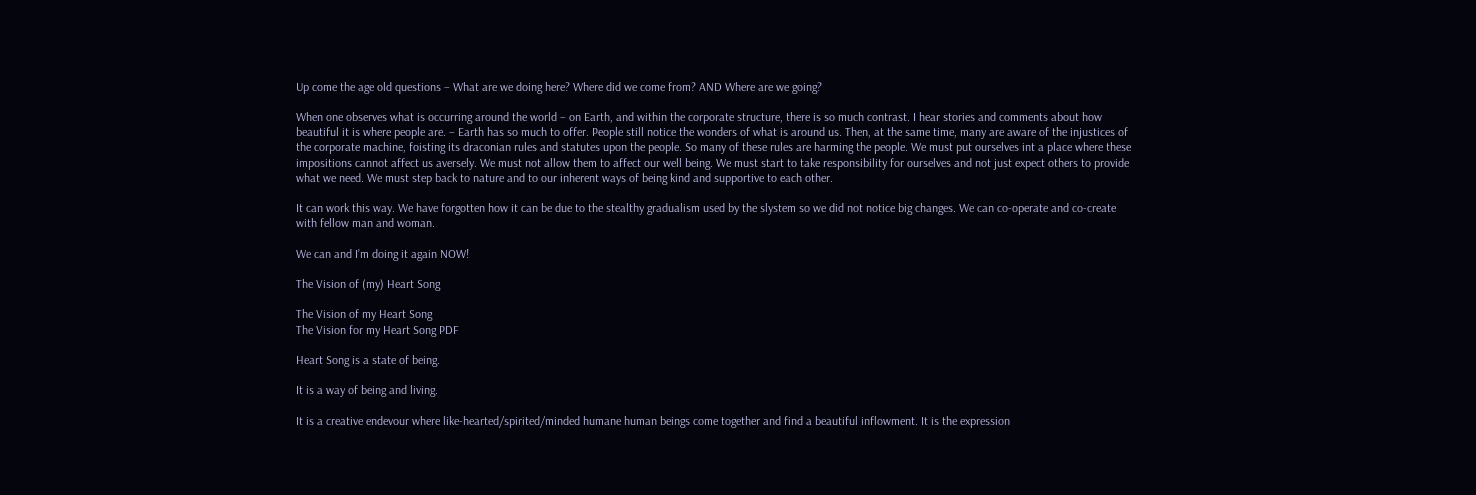Up come the age old questions – What are we doing here? Where did we come from? AND Where are we going?

When one observes what is occurring around the world – on Earth, and within the corporate structure, there is so much contrast. I hear stories and comments about how beautiful it is where people are. – Earth has so much to offer. People still notice the wonders of what is around us. Then, at the same time, many are aware of the injustices of the corporate machine, foisting its draconian rules and statutes upon the people. So many of these rules are harming the people. We must put ourselves int a place where these impositions cannot affect us aversely. We must not allow them to affect our well being. We must start to take responsibility for ourselves and not just expect others to provide what we need. We must step back to nature and to our inherent ways of being kind and supportive to each other.

It can work this way. We have forgotten how it can be due to the stealthy gradualism used by the slystem so we did not notice big changes. We can co-operate and co-create with fellow man and woman.

We can and I’m doing it again NOW!

The Vision of (my) Heart Song

The Vision of my Heart Song
The Vision for my Heart Song PDF

Heart Song is a state of being.

It is a way of being and living.

It is a creative endevour where like-hearted/spirited/minded humane human beings come together and find a beautiful inflowment. It is the expression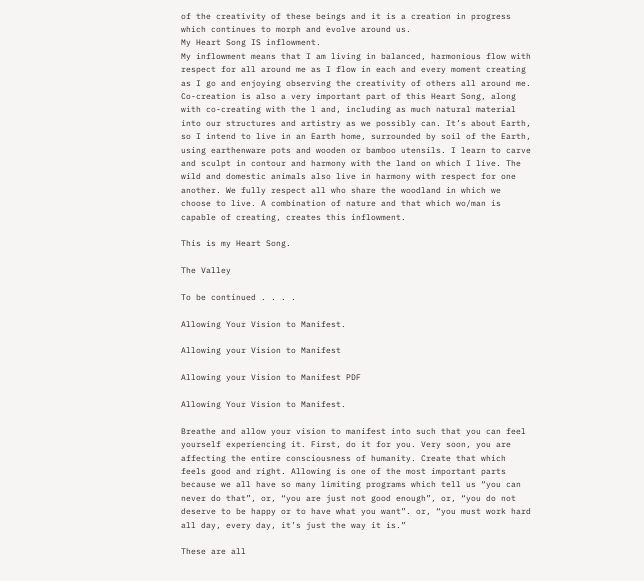of the creativity of these beings and it is a creation in progress which continues to morph and evolve around us.
My Heart Song IS inflowment.
My inflowment means that I am living in balanced, harmonious flow with respect for all around me as I flow in each and every moment creating as I go and enjoying observing the creativity of others all around me. Co-creation is also a very important part of this Heart Song, along with co-creating with the l and, including as much natural material into our structures and artistry as we possibly can. It’s about Earth, so I intend to live in an Earth home, surrounded by soil of the Earth, using earthenware pots and wooden or bamboo utensils. I learn to carve and sculpt in contour and harmony with the land on which I live. The wild and domestic animals also live in harmony with respect for one another. We fully respect all who share the woodland in which we choose to live. A combination of nature and that which wo/man is capable of creating, creates this inflowment.

This is my Heart Song.

The Valley

To be continued . . . .

Allowing Your Vision to Manifest.

Allowing your Vision to Manifest

Allowing your Vision to Manifest PDF

Allowing Your Vision to Manifest.

Breathe and allow your vision to manifest into such that you can feel yourself experiencing it. First, do it for you. Very soon, you are affecting the entire consciousness of humanity. Create that which feels good and right. Allowing is one of the most important parts because we all have so many limiting programs which tell us “you can never do that”, or, “you are just not good enough”, or, “you do not deserve to be happy or to have what you want”. or, “you must work hard all day, every day, it’s just the way it is.”

These are all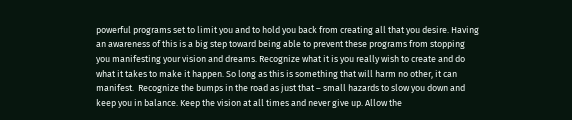powerful programs set to limit you and to hold you back from creating all that you desire. Having an awareness of this is a big step toward being able to prevent these programs from stopping you manifesting your vision and dreams. Recognize what it is you really wish to create and do what it takes to make it happen. So long as this is something that will harm no other, it can manifest.  Recognize the bumps in the road as just that – small hazards to slow you down and keep you in balance. Keep the vision at all times and never give up. Allow the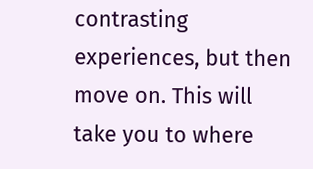contrasting experiences, but then move on. This will take you to where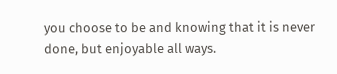you choose to be and knowing that it is never done, but enjoyable all ways.